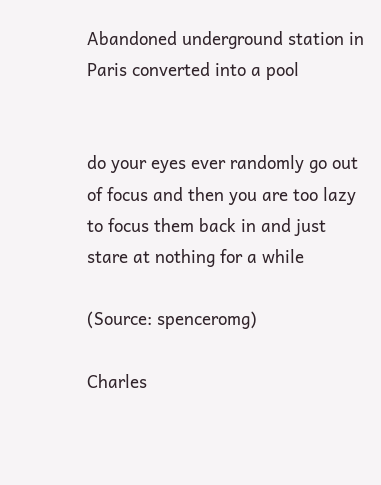Abandoned underground station in Paris converted into a pool


do your eyes ever randomly go out of focus and then you are too lazy to focus them back in and just stare at nothing for a while

(Source: spenceromg)

Charles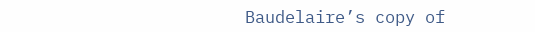Baudelaire’s copy of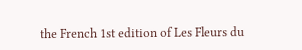the French 1st edition of Les Fleurs du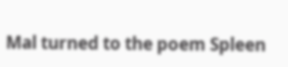Mal turned to the poem Spleen